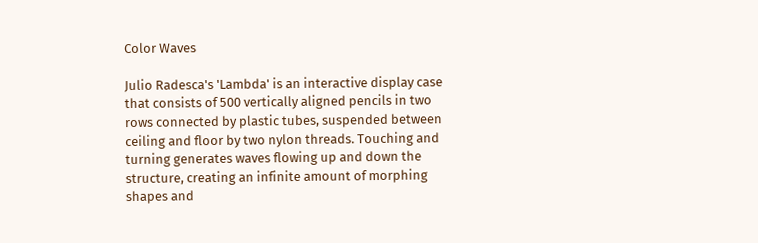Color Waves

Julio Radesca's 'Lambda' is an interactive display case that consists of 500 vertically aligned pencils in two rows connected by plastic tubes, suspended between ceiling and floor by two nylon threads. Touching and turning generates waves flowing up and down the structure, creating an infinite amount of morphing shapes and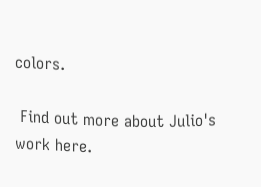colors.

 Find out more about Julio's work here.